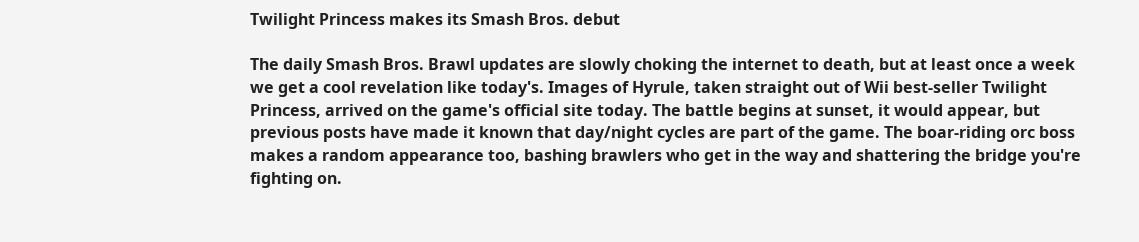Twilight Princess makes its Smash Bros. debut

The daily Smash Bros. Brawl updates are slowly choking the internet to death, but at least once a week we get a cool revelation like today's. Images of Hyrule, taken straight out of Wii best-seller Twilight Princess, arrived on the game's official site today. The battle begins at sunset, it would appear, but previous posts have made it known that day/night cycles are part of the game. The boar-riding orc boss makes a random appearance too, bashing brawlers who get in the way and shattering the bridge you're fighting on.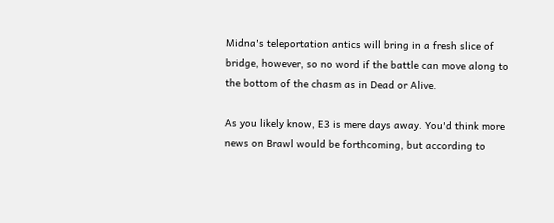Midna's teleportation antics will bring in a fresh slice of bridge, however, so no word if the battle can move along to the bottom of the chasm as in Dead or Alive.

As you likely know, E3 is mere days away. You'd think more news on Brawl would be forthcoming, but according to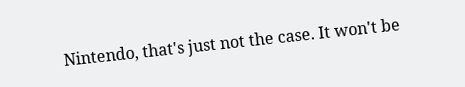Nintendo, that's just not the case. It won't be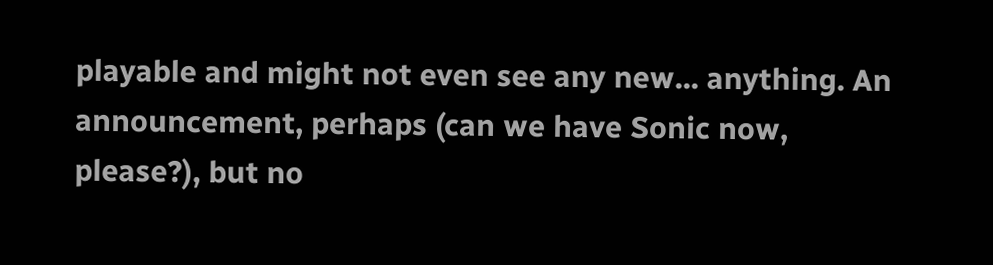playable and might not even see any new... anything. An announcement, perhaps (can we have Sonic now, please?), but no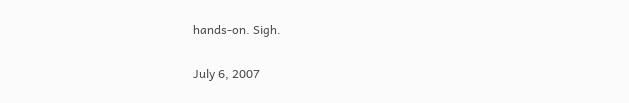hands-on. Sigh.

July 6, 2007